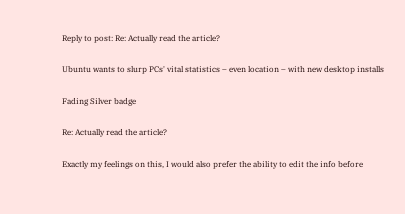Reply to post: Re: Actually read the article?

Ubuntu wants to slurp PCs' vital statistics – even location – with new desktop installs

Fading Silver badge

Re: Actually read the article?

Exactly my feelings on this, I would also prefer the ability to edit the info before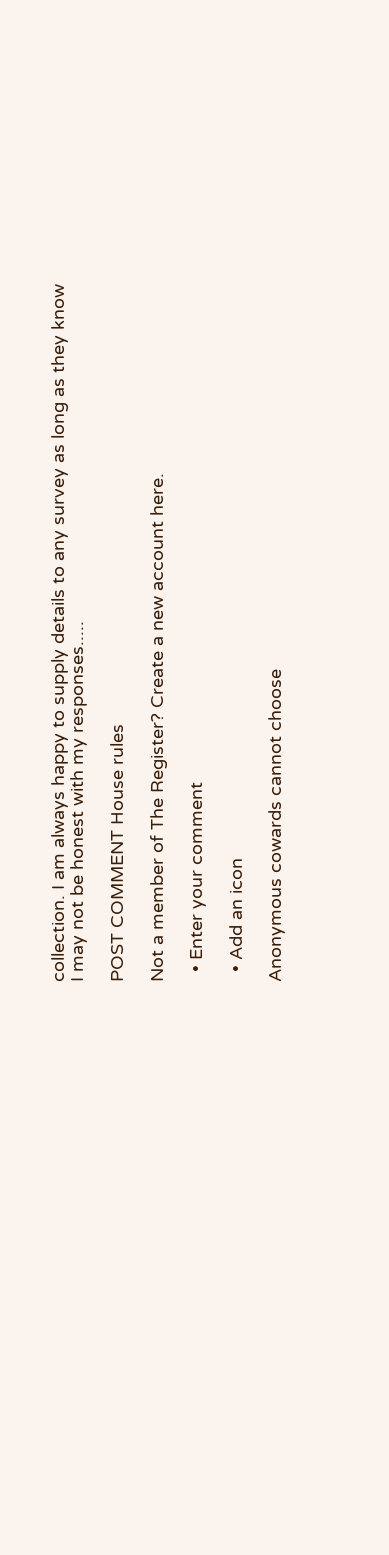collection. I am always happy to supply details to any survey as long as they know I may not be honest with my responses.....

POST COMMENT House rules

Not a member of The Register? Create a new account here.

  • Enter your comment

  • Add an icon

Anonymous cowards cannot choose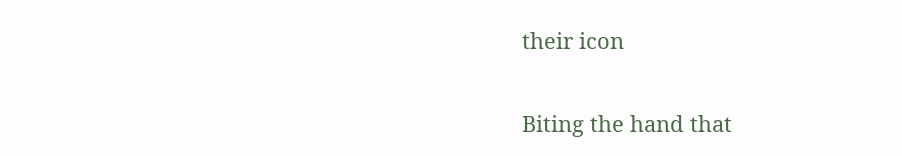their icon

Biting the hand that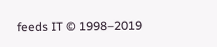feeds IT © 1998–2019